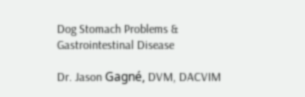Dog Stomach Problems & Gastrointestinal Disease

Dr. Jason Gagné, DVM, DACVIM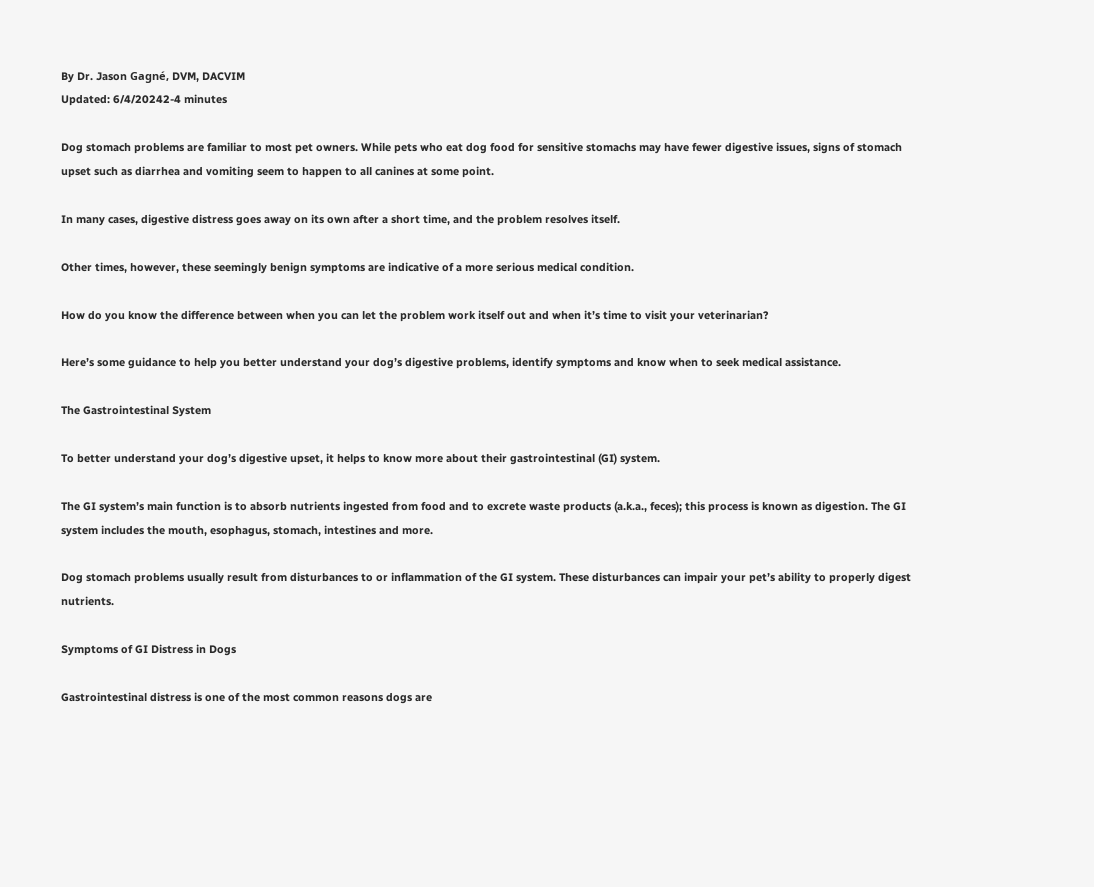By Dr. Jason Gagné, DVM, DACVIM
Updated: 6/4/20242-4 minutes

Dog stomach problems are familiar to most pet owners. While pets who eat dog food for sensitive stomachs may have fewer digestive issues, signs of stomach upset such as diarrhea and vomiting seem to happen to all canines at some point.

In many cases, digestive distress goes away on its own after a short time, and the problem resolves itself.

Other times, however, these seemingly benign symptoms are indicative of a more serious medical condition.

How do you know the difference between when you can let the problem work itself out and when it’s time to visit your veterinarian?

Here’s some guidance to help you better understand your dog’s digestive problems, identify symptoms and know when to seek medical assistance.

The Gastrointestinal System

To better understand your dog’s digestive upset, it helps to know more about their gastrointestinal (GI) system.

The GI system’s main function is to absorb nutrients ingested from food and to excrete waste products (a.k.a., feces); this process is known as digestion. The GI system includes the mouth, esophagus, stomach, intestines and more.

Dog stomach problems usually result from disturbances to or inflammation of the GI system. These disturbances can impair your pet’s ability to properly digest nutrients.

Symptoms of GI Distress in Dogs

Gastrointestinal distress is one of the most common reasons dogs are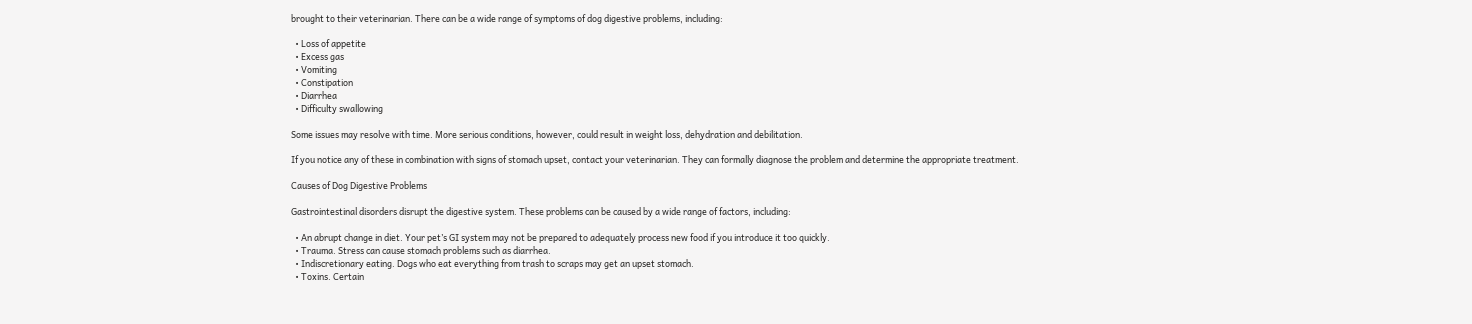brought to their veterinarian. There can be a wide range of symptoms of dog digestive problems, including:

  • Loss of appetite
  • Excess gas
  • Vomiting
  • Constipation
  • Diarrhea
  • Difficulty swallowing

Some issues may resolve with time. More serious conditions, however, could result in weight loss, dehydration and debilitation.

If you notice any of these in combination with signs of stomach upset, contact your veterinarian. They can formally diagnose the problem and determine the appropriate treatment.

Causes of Dog Digestive Problems

Gastrointestinal disorders disrupt the digestive system. These problems can be caused by a wide range of factors, including:

  • An abrupt change in diet. Your pet’s GI system may not be prepared to adequately process new food if you introduce it too quickly.
  • Trauma. Stress can cause stomach problems such as diarrhea.
  • Indiscretionary eating. Dogs who eat everything from trash to scraps may get an upset stomach.
  • Toxins. Certain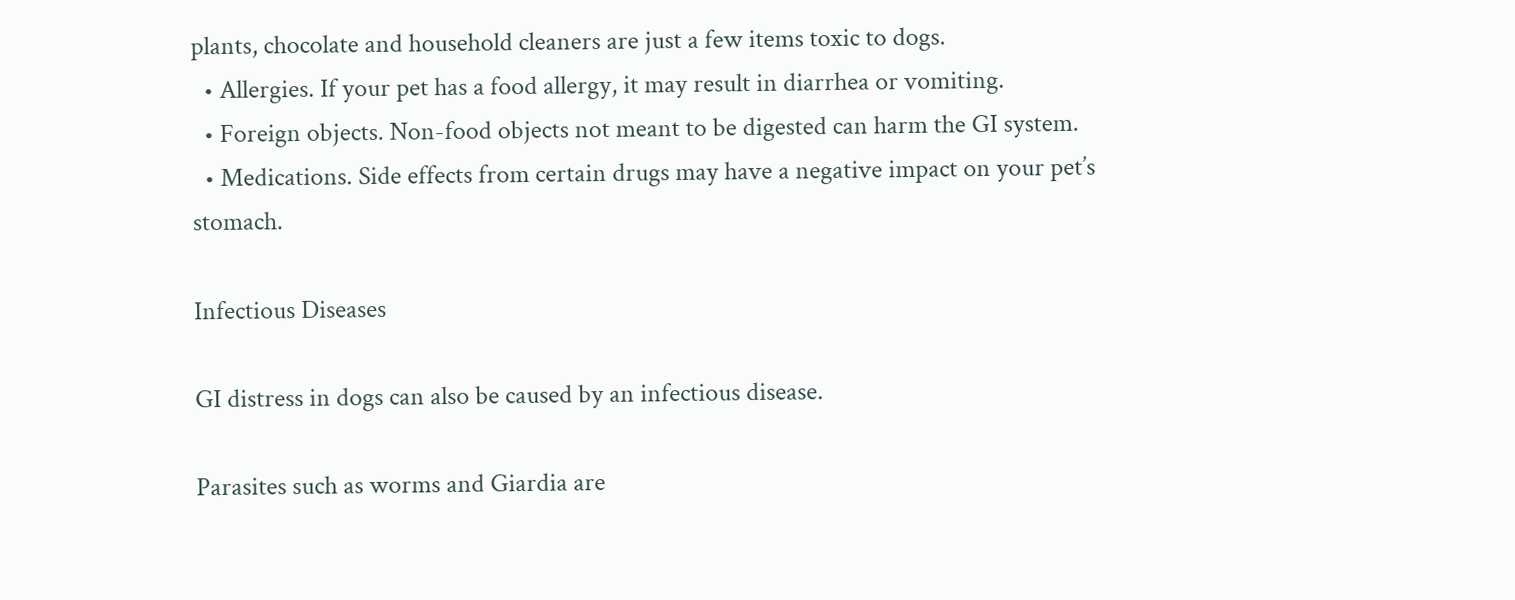plants, chocolate and household cleaners are just a few items toxic to dogs.
  • Allergies. If your pet has a food allergy, it may result in diarrhea or vomiting.
  • Foreign objects. Non-food objects not meant to be digested can harm the GI system.
  • Medications. Side effects from certain drugs may have a negative impact on your pet’s stomach.

Infectious Diseases

GI distress in dogs can also be caused by an infectious disease.

Parasites such as worms and Giardia are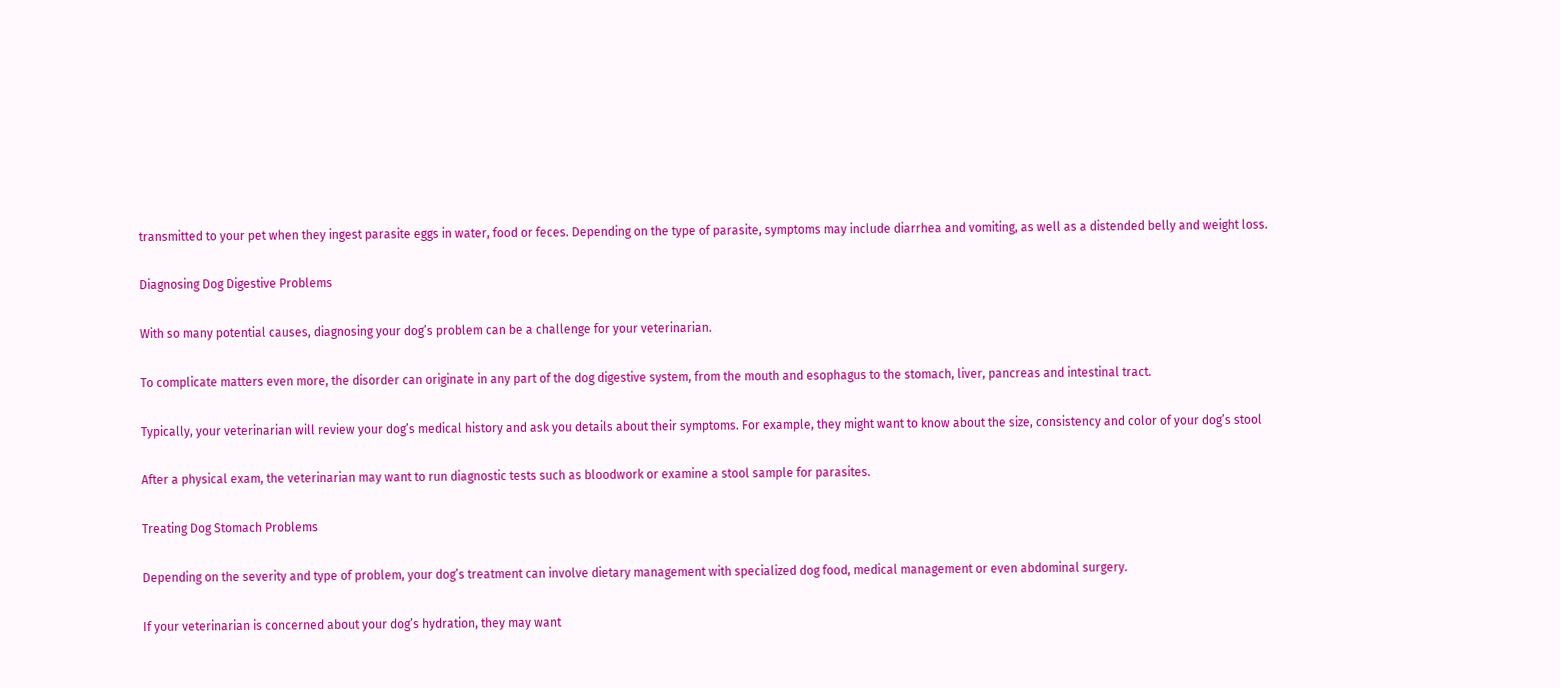transmitted to your pet when they ingest parasite eggs in water, food or feces. Depending on the type of parasite, symptoms may include diarrhea and vomiting, as well as a distended belly and weight loss.

Diagnosing Dog Digestive Problems

With so many potential causes, diagnosing your dog’s problem can be a challenge for your veterinarian.

To complicate matters even more, the disorder can originate in any part of the dog digestive system, from the mouth and esophagus to the stomach, liver, pancreas and intestinal tract.

Typically, your veterinarian will review your dog’s medical history and ask you details about their symptoms. For example, they might want to know about the size, consistency and color of your dog’s stool

After a physical exam, the veterinarian may want to run diagnostic tests such as bloodwork or examine a stool sample for parasites.

Treating Dog Stomach Problems

Depending on the severity and type of problem, your dog’s treatment can involve dietary management with specialized dog food, medical management or even abdominal surgery.

If your veterinarian is concerned about your dog’s hydration, they may want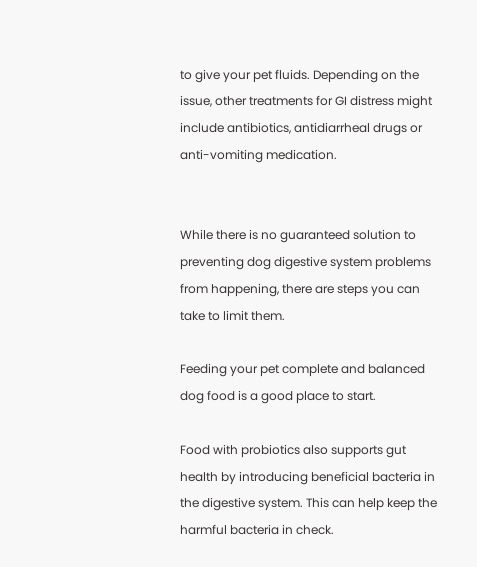to give your pet fluids. Depending on the issue, other treatments for GI distress might include antibiotics, antidiarrheal drugs or anti-vomiting medication.


While there is no guaranteed solution to preventing dog digestive system problems from happening, there are steps you can take to limit them.

Feeding your pet complete and balanced dog food is a good place to start.

Food with probiotics also supports gut health by introducing beneficial bacteria in the digestive system. This can help keep the harmful bacteria in check.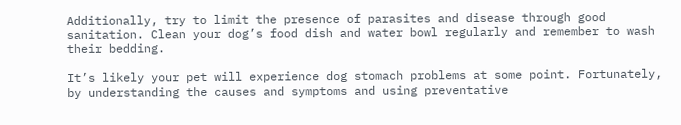Additionally, try to limit the presence of parasites and disease through good sanitation. Clean your dog’s food dish and water bowl regularly and remember to wash their bedding.

It’s likely your pet will experience dog stomach problems at some point. Fortunately, by understanding the causes and symptoms and using preventative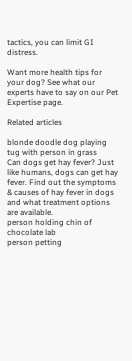tactics, you can limit GI distress.

Want more health tips for your dog? See what our experts have to say on our Pet Expertise page.

Related articles

blonde doodle dog playing tug with person in grass
Can dogs get hay fever? Just like humans, dogs can get hay fever. Find out the symptoms & causes of hay fever in dogs and what treatment options are available.
person holding chin of chocolate lab
person petting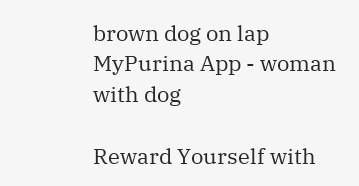brown dog on lap
MyPurina App - woman with dog

Reward Yourself with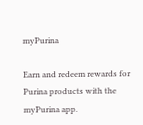myPurina

Earn and redeem rewards for Purina products with the myPurina app.